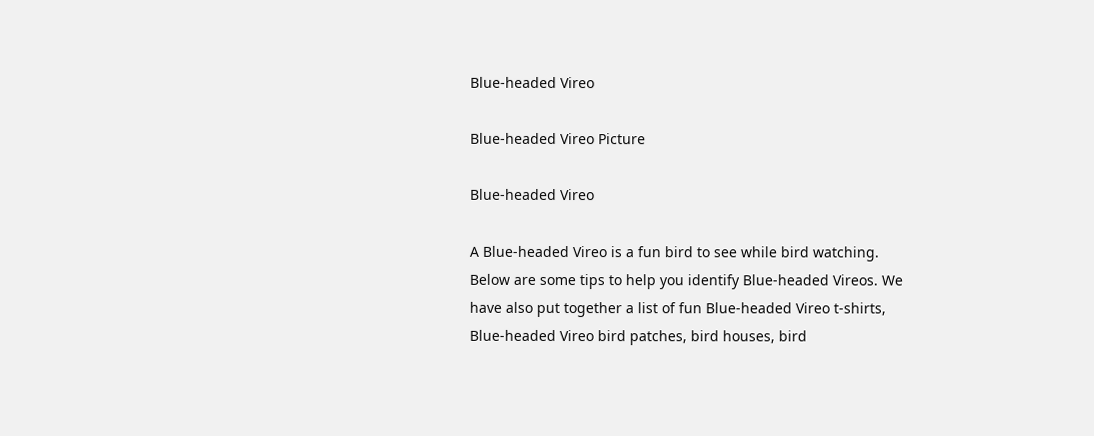Blue-headed Vireo

Blue-headed Vireo Picture

Blue-headed Vireo

A Blue-headed Vireo is a fun bird to see while bird watching. Below are some tips to help you identify Blue-headed Vireos. We have also put together a list of fun Blue-headed Vireo t-shirts, Blue-headed Vireo bird patches, bird houses, bird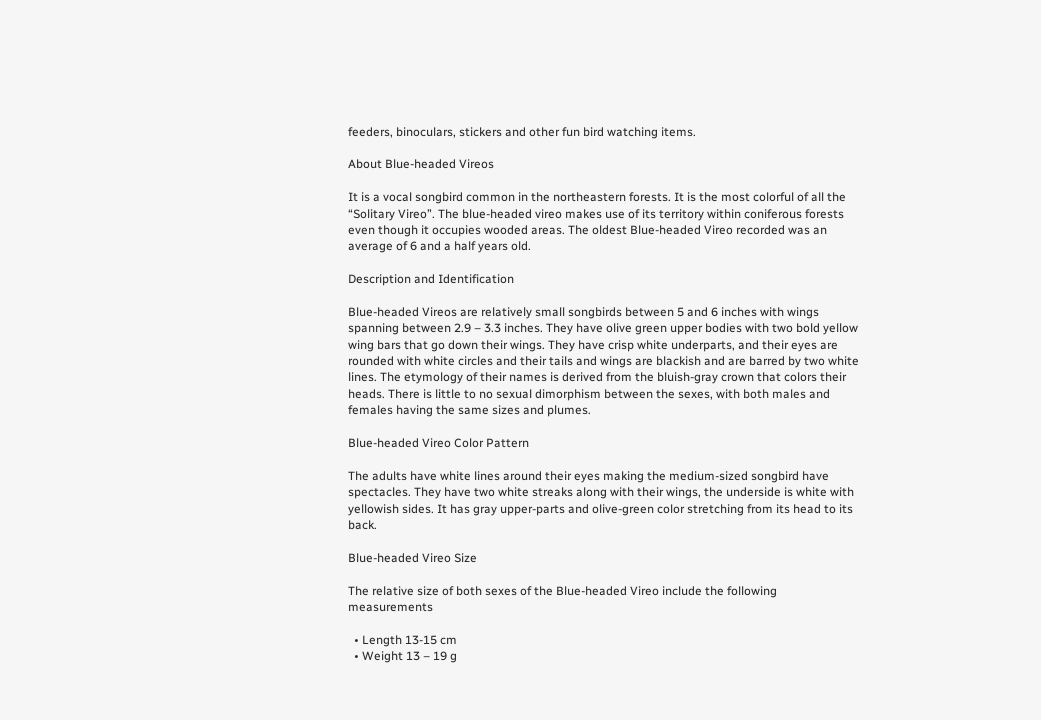feeders, binoculars, stickers and other fun bird watching items.

About Blue-headed Vireos

It is a vocal songbird common in the northeastern forests. It is the most colorful of all the “Solitary Vireo”. The blue-headed vireo makes use of its territory within coniferous forests even though it occupies wooded areas. The oldest Blue-headed Vireo recorded was an average of 6 and a half years old.

Description and Identification

Blue-headed Vireos are relatively small songbirds between 5 and 6 inches with wings
spanning between 2.9 – 3.3 inches. They have olive green upper bodies with two bold yellow
wing bars that go down their wings. They have crisp white underparts, and their eyes are
rounded with white circles and their tails and wings are blackish and are barred by two white
lines. The etymology of their names is derived from the bluish-gray crown that colors their
heads. There is little to no sexual dimorphism between the sexes, with both males and
females having the same sizes and plumes.

Blue-headed Vireo Color Pattern

The adults have white lines around their eyes making the medium-sized songbird have spectacles. They have two white streaks along with their wings, the underside is white with yellowish sides. It has gray upper-parts and olive-green color stretching from its head to its back.

Blue-headed Vireo Size

The relative size of both sexes of the Blue-headed Vireo include the following measurements

  • Length 13-15 cm
  • Weight 13 – 19 g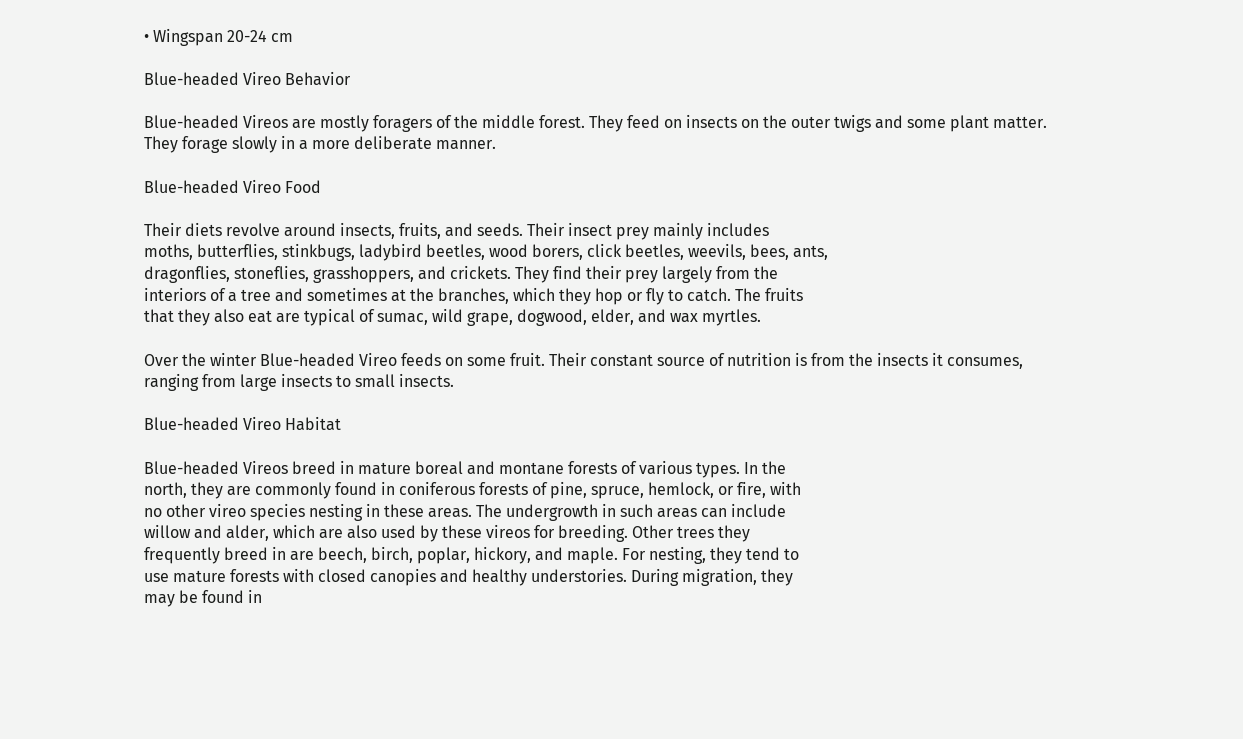• Wingspan 20-24 cm

Blue-headed Vireo Behavior

Blue-headed Vireos are mostly foragers of the middle forest. They feed on insects on the outer twigs and some plant matter. They forage slowly in a more deliberate manner.

Blue-headed Vireo Food

Their diets revolve around insects, fruits, and seeds. Their insect prey mainly includes
moths, butterflies, stinkbugs, ladybird beetles, wood borers, click beetles, weevils, bees, ants,
dragonflies, stoneflies, grasshoppers, and crickets. They find their prey largely from the
interiors of a tree and sometimes at the branches, which they hop or fly to catch. The fruits
that they also eat are typical of sumac, wild grape, dogwood, elder, and wax myrtles.

Over the winter Blue-headed Vireo feeds on some fruit. Their constant source of nutrition is from the insects it consumes, ranging from large insects to small insects.

Blue-headed Vireo Habitat

Blue-headed Vireos breed in mature boreal and montane forests of various types. In the
north, they are commonly found in coniferous forests of pine, spruce, hemlock, or fire, with
no other vireo species nesting in these areas. The undergrowth in such areas can include
willow and alder, which are also used by these vireos for breeding. Other trees they
frequently breed in are beech, birch, poplar, hickory, and maple. For nesting, they tend to
use mature forests with closed canopies and healthy understories. During migration, they
may be found in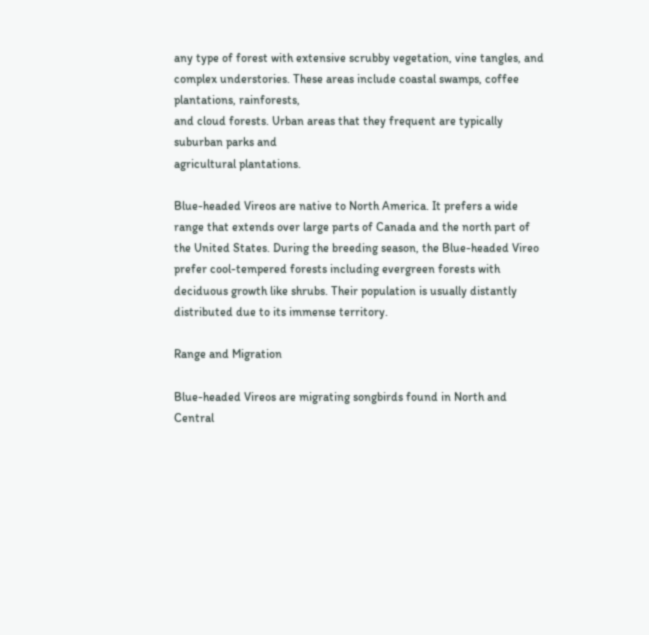any type of forest with extensive scrubby vegetation, vine tangles, and
complex understories. These areas include coastal swamps, coffee plantations, rainforests,
and cloud forests. Urban areas that they frequent are typically suburban parks and
agricultural plantations.

Blue-headed Vireos are native to North America. It prefers a wide range that extends over large parts of Canada and the north part of the United States. During the breeding season, the Blue-headed Vireo prefer cool-tempered forests including evergreen forests with deciduous growth like shrubs. Their population is usually distantly distributed due to its immense territory.

Range and Migration

Blue-headed Vireos are migrating songbirds found in North and Central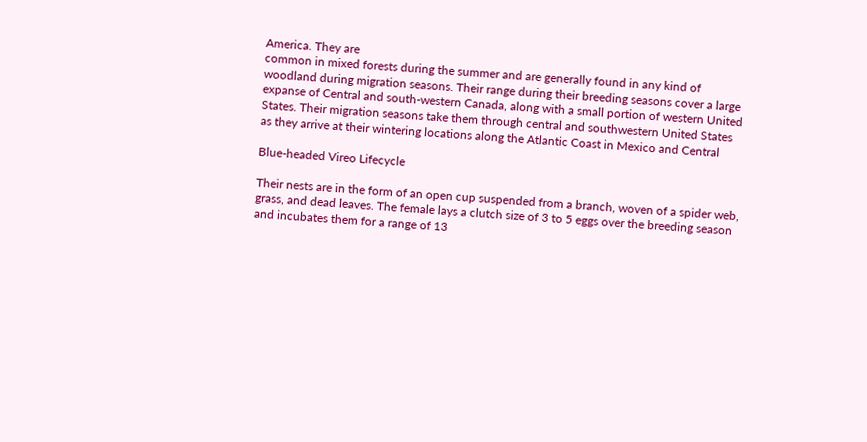America. They are
common in mixed forests during the summer and are generally found in any kind of
woodland during migration seasons. Their range during their breeding seasons cover a large
expanse of Central and south-western Canada, along with a small portion of western United
States. Their migration seasons take them through central and southwestern United States
as they arrive at their wintering locations along the Atlantic Coast in Mexico and Central

Blue-headed Vireo Lifecycle

Their nests are in the form of an open cup suspended from a branch, woven of a spider web, grass, and dead leaves. The female lays a clutch size of 3 to 5 eggs over the breeding season and incubates them for a range of 13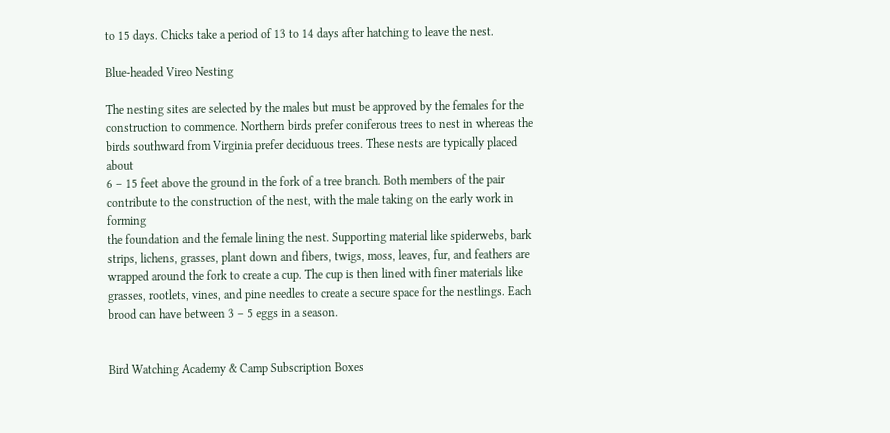to 15 days. Chicks take a period of 13 to 14 days after hatching to leave the nest.

Blue-headed Vireo Nesting

The nesting sites are selected by the males but must be approved by the females for the
construction to commence. Northern birds prefer coniferous trees to nest in whereas the
birds southward from Virginia prefer deciduous trees. These nests are typically placed about
6 – 15 feet above the ground in the fork of a tree branch. Both members of the pair
contribute to the construction of the nest, with the male taking on the early work in forming
the foundation and the female lining the nest. Supporting material like spiderwebs, bark
strips, lichens, grasses, plant down and fibers, twigs, moss, leaves, fur, and feathers are
wrapped around the fork to create a cup. The cup is then lined with finer materials like
grasses, rootlets, vines, and pine needles to create a secure space for the nestlings. Each
brood can have between 3 – 5 eggs in a season.


Bird Watching Academy & Camp Subscription Boxes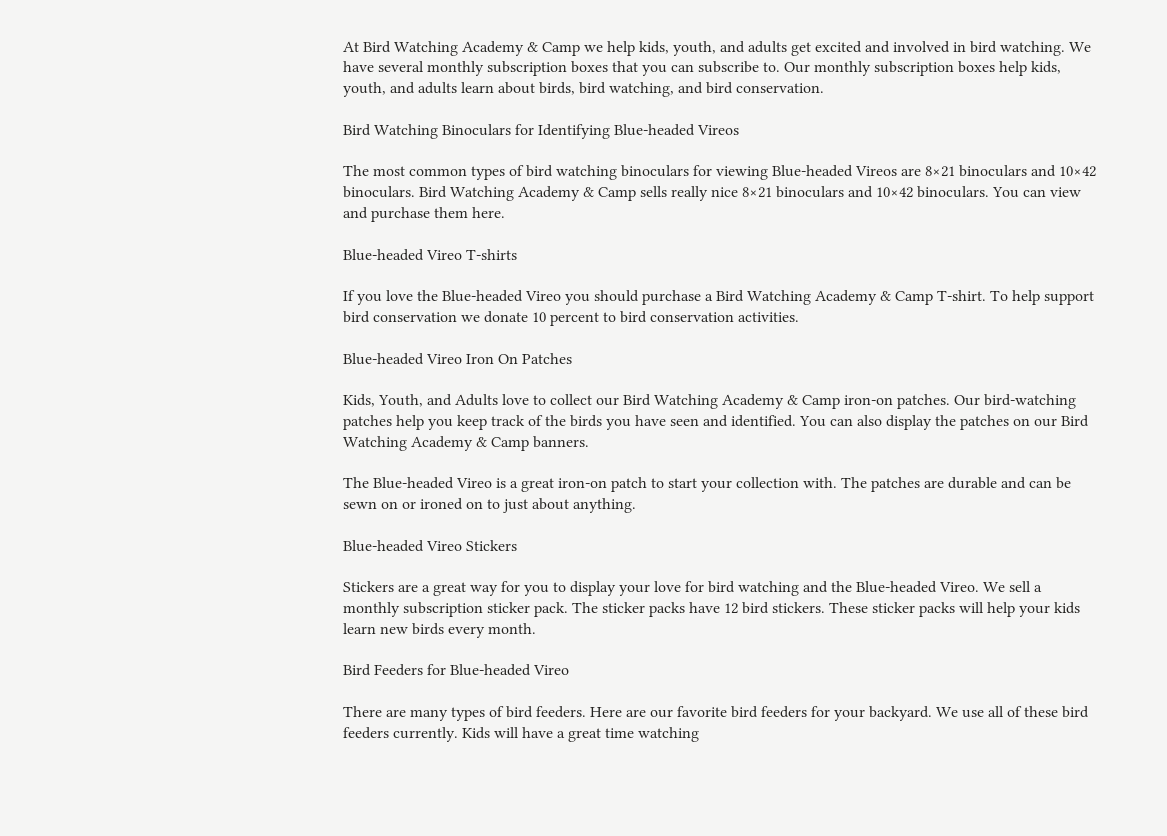At Bird Watching Academy & Camp we help kids, youth, and adults get excited and involved in bird watching. We have several monthly subscription boxes that you can subscribe to. Our monthly subscription boxes help kids, youth, and adults learn about birds, bird watching, and bird conservation.

Bird Watching Binoculars for Identifying Blue-headed Vireos

The most common types of bird watching binoculars for viewing Blue-headed Vireos are 8×21 binoculars and 10×42 binoculars. Bird Watching Academy & Camp sells really nice 8×21 binoculars and 10×42 binoculars. You can view and purchase them here.

Blue-headed Vireo T-shirts

If you love the Blue-headed Vireo you should purchase a Bird Watching Academy & Camp T-shirt. To help support bird conservation we donate 10 percent to bird conservation activities.

Blue-headed Vireo Iron On Patches

Kids, Youth, and Adults love to collect our Bird Watching Academy & Camp iron-on patches. Our bird-watching patches help you keep track of the birds you have seen and identified. You can also display the patches on our Bird Watching Academy & Camp banners.

The Blue-headed Vireo is a great iron-on patch to start your collection with. The patches are durable and can be sewn on or ironed on to just about anything.

Blue-headed Vireo Stickers

Stickers are a great way for you to display your love for bird watching and the Blue-headed Vireo. We sell a monthly subscription sticker pack. The sticker packs have 12 bird stickers. These sticker packs will help your kids learn new birds every month.

Bird Feeders for Blue-headed Vireo

There are many types of bird feeders. Here are our favorite bird feeders for your backyard. We use all of these bird feeders currently. Kids will have a great time watching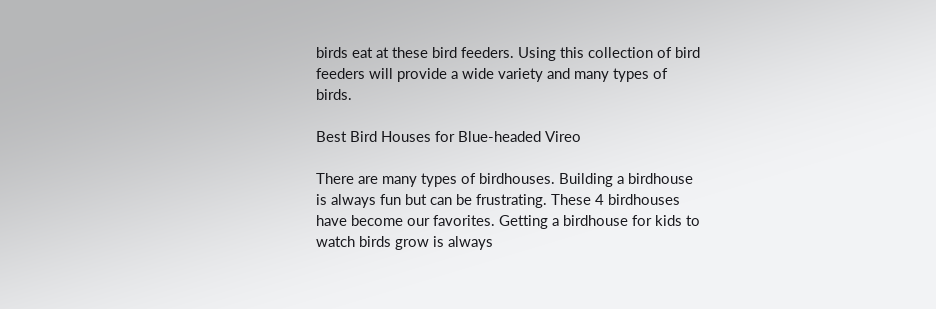birds eat at these bird feeders. Using this collection of bird feeders will provide a wide variety and many types of birds.

Best Bird Houses for Blue-headed Vireo

There are many types of birdhouses. Building a birdhouse is always fun but can be frustrating. These 4 birdhouses have become our favorites. Getting a birdhouse for kids to watch birds grow is always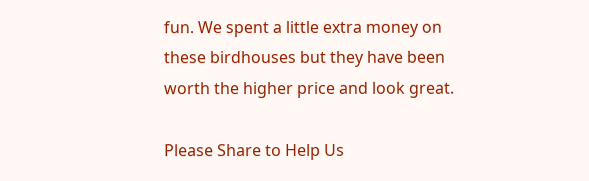fun. We spent a little extra money on these birdhouses but they have been worth the higher price and look great.

Please Share to Help Us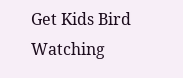Get Kids Bird Watching